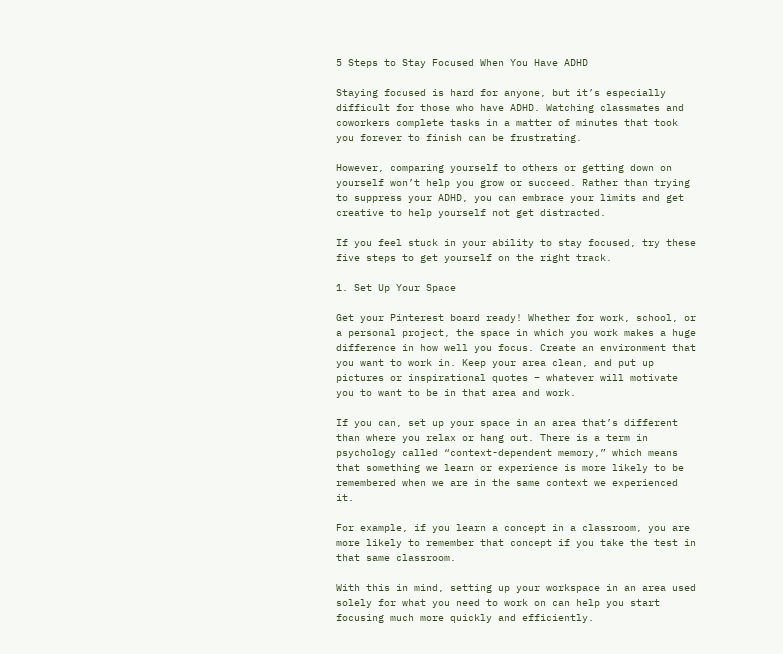5 Steps to Stay Focused When You Have ADHD

Staying focused is hard for anyone, but it’s especially difficult for those who have ADHD. Watching classmates and coworkers complete tasks in a matter of minutes that took you forever to finish can be frustrating.

However, comparing yourself to others or getting down on yourself won’t help you grow or succeed. Rather than trying to suppress your ADHD, you can embrace your limits and get creative to help yourself not get distracted.

If you feel stuck in your ability to stay focused, try these five steps to get yourself on the right track.

1. Set Up Your Space

Get your Pinterest board ready! Whether for work, school, or a personal project, the space in which you work makes a huge difference in how well you focus. Create an environment that you want to work in. Keep your area clean, and put up pictures or inspirational quotes – whatever will motivate you to want to be in that area and work.

If you can, set up your space in an area that’s different than where you relax or hang out. There is a term in psychology called “context-dependent memory,” which means that something we learn or experience is more likely to be remembered when we are in the same context we experienced it.

For example, if you learn a concept in a classroom, you are more likely to remember that concept if you take the test in that same classroom.

With this in mind, setting up your workspace in an area used solely for what you need to work on can help you start focusing much more quickly and efficiently.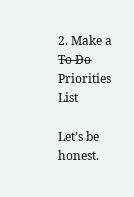2. Make a T̶o̶-̶D̶o̶ Priorities List

Let’s be honest.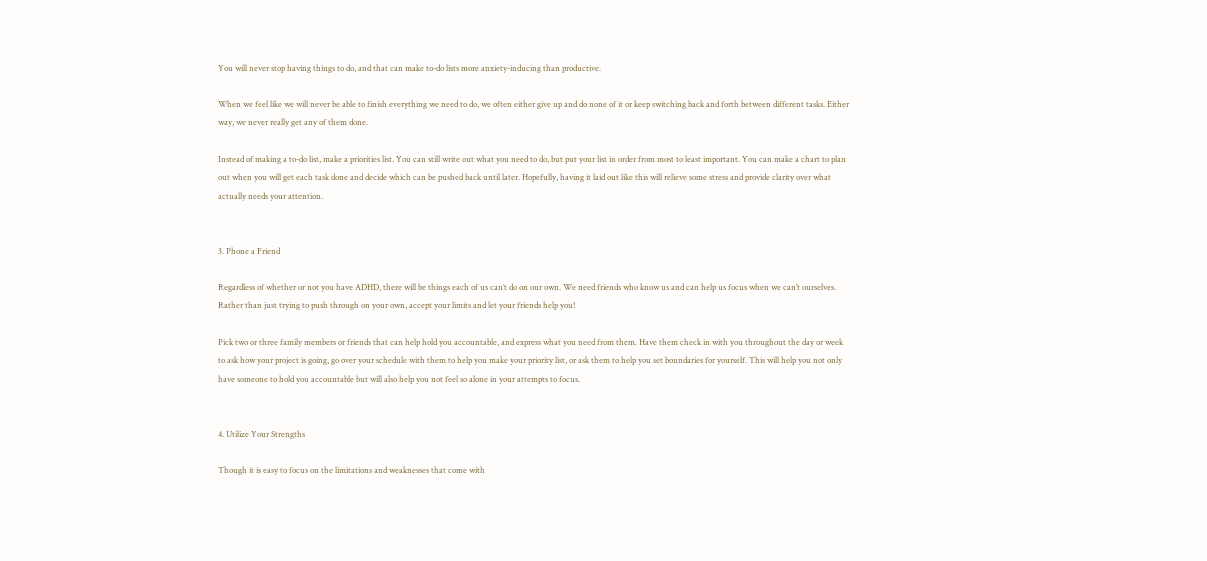You will never stop having things to do, and that can make to-do lists more anxiety-inducing than productive.

When we feel like we will never be able to finish everything we need to do, we often either give up and do none of it or keep switching back and forth between different tasks. Either way, we never really get any of them done.

Instead of making a to-do list, make a priorities list. You can still write out what you need to do, but put your list in order from most to least important. You can make a chart to plan out when you will get each task done and decide which can be pushed back until later. Hopefully, having it laid out like this will relieve some stress and provide clarity over what actually needs your attention.


3. Phone a Friend

Regardless of whether or not you have ADHD, there will be things each of us can’t do on our own. We need friends who know us and can help us focus when we can’t ourselves. Rather than just trying to push through on your own, accept your limits and let your friends help you!

Pick two or three family members or friends that can help hold you accountable, and express what you need from them. Have them check in with you throughout the day or week to ask how your project is going, go over your schedule with them to help you make your priority list, or ask them to help you set boundaries for yourself. This will help you not only have someone to hold you accountable but will also help you not feel so alone in your attempts to focus.


4. Utilize Your Strengths

Though it is easy to focus on the limitations and weaknesses that come with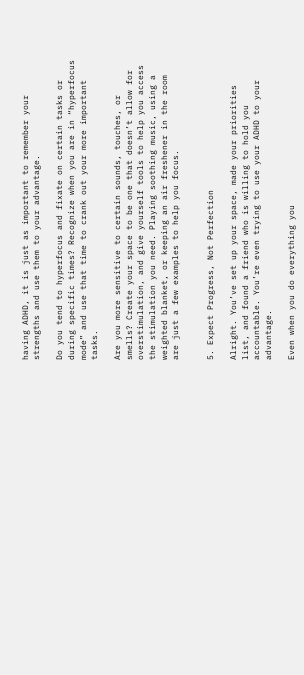having ADHD, it is just as important to remember your strengths and use them to your advantage.

Do you tend to hyperfocus and fixate on certain tasks or during specific times? Recognize when you are in “hyperfocus mode” and use that time to crank out your more important tasks.

Are you more sensitive to certain sounds, touches, or smells? Create your space to be one that doesn’t allow for overstimulation, and give yourself tools to help you access the stimulation you need. Playing soothing music, using a weighted blanket, or keeping an air freshener in the room are just a few examples to help you focus.


5. Expect Progress, Not Perfection

Alright. You’ve set up your space, made your priorities list, and found a friend who is willing to hold you accountable. You’re even trying to use your ADHD to your advantage.

Even when you do everything you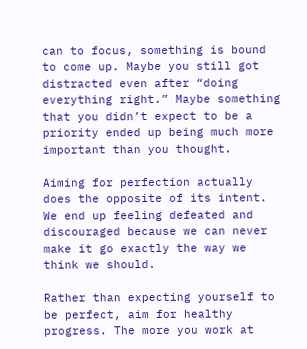can to focus, something is bound to come up. Maybe you still got distracted even after “doing everything right.” Maybe something that you didn’t expect to be a priority ended up being much more important than you thought.

Aiming for perfection actually does the opposite of its intent. We end up feeling defeated and discouraged because we can never make it go exactly the way we think we should.

Rather than expecting yourself to be perfect, aim for healthy progress. The more you work at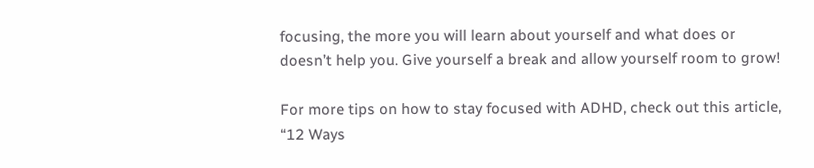focusing, the more you will learn about yourself and what does or doesn’t help you. Give yourself a break and allow yourself room to grow!

For more tips on how to stay focused with ADHD, check out this article, “12 Ways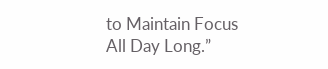to Maintain Focus All Day Long.”